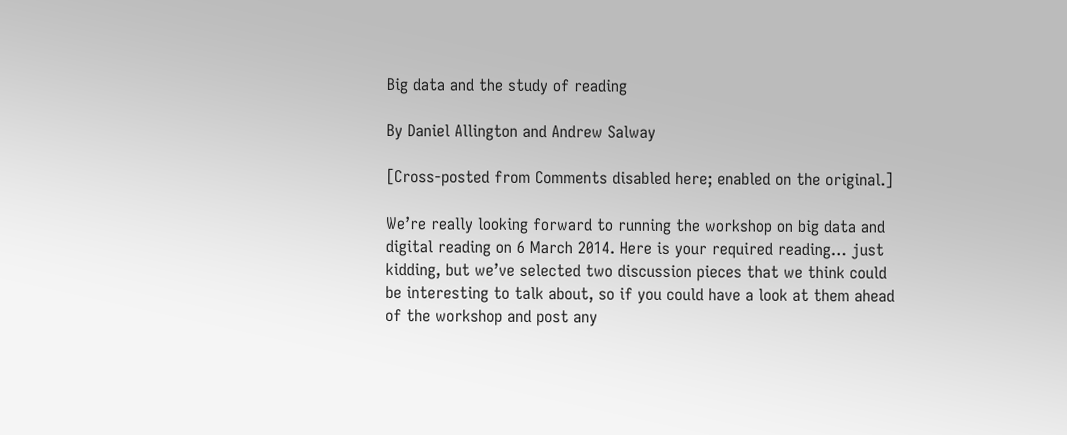Big data and the study of reading

By Daniel Allington and Andrew Salway

[Cross-posted from Comments disabled here; enabled on the original.]

We’re really looking forward to running the workshop on big data and digital reading on 6 March 2014. Here is your required reading… just kidding, but we’ve selected two discussion pieces that we think could be interesting to talk about, so if you could have a look at them ahead of the workshop and post any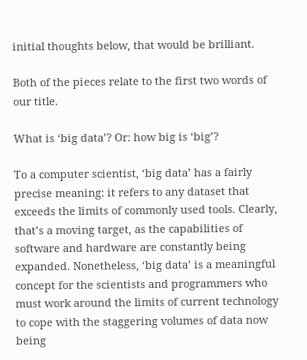initial thoughts below, that would be brilliant.

Both of the pieces relate to the first two words of our title.

What is ‘big data’? Or: how big is ‘big’?

To a computer scientist, ‘big data’ has a fairly precise meaning: it refers to any dataset that exceeds the limits of commonly used tools. Clearly, that’s a moving target, as the capabilities of software and hardware are constantly being expanded. Nonetheless, ‘big data’ is a meaningful concept for the scientists and programmers who must work around the limits of current technology to cope with the staggering volumes of data now being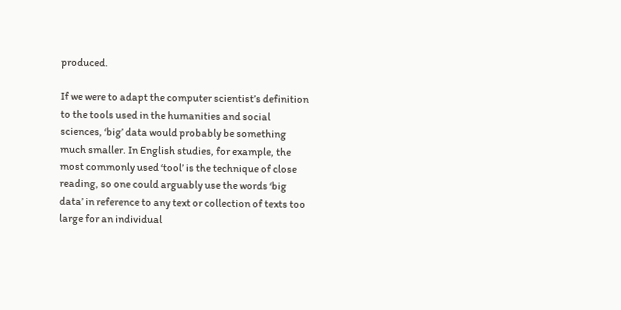produced.

If we were to adapt the computer scientist’s definition to the tools used in the humanities and social sciences, ‘big’ data would probably be something much smaller. In English studies, for example, the most commonly used ‘tool’ is the technique of close reading, so one could arguably use the words ‘big data’ in reference to any text or collection of texts too large for an individual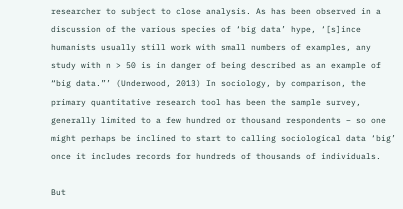researcher to subject to close analysis. As has been observed in a discussion of the various species of ‘big data’ hype, ‘[s]ince humanists usually still work with small numbers of examples, any study with n > 50 is in danger of being described as an example of “big data.”’ (Underwood, 2013) In sociology, by comparison, the primary quantitative research tool has been the sample survey, generally limited to a few hundred or thousand respondents – so one might perhaps be inclined to start to calling sociological data ‘big’ once it includes records for hundreds of thousands of individuals.

But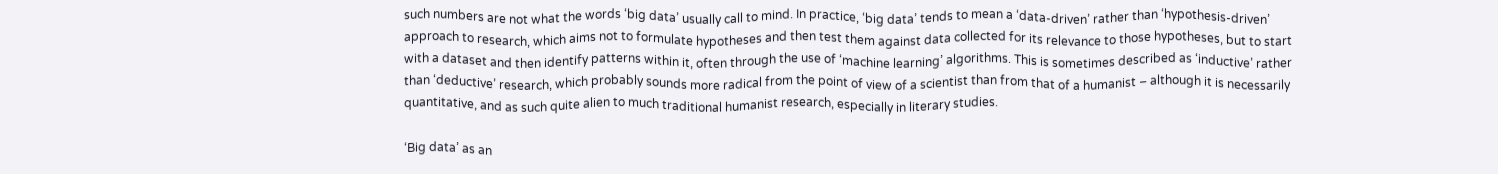such numbers are not what the words ‘big data’ usually call to mind. In practice, ‘big data’ tends to mean a ‘data-driven’ rather than ‘hypothesis-driven’ approach to research, which aims not to formulate hypotheses and then test them against data collected for its relevance to those hypotheses, but to start with a dataset and then identify patterns within it, often through the use of ‘machine learning’ algorithms. This is sometimes described as ‘inductive’ rather than ‘deductive’ research, which probably sounds more radical from the point of view of a scientist than from that of a humanist – although it is necessarily quantitative, and as such quite alien to much traditional humanist research, especially in literary studies.

‘Big data’ as an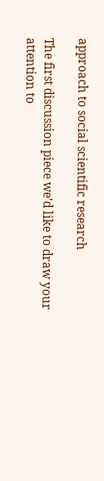approach to social scientific research

The first discussion piece we’d like to draw your attention to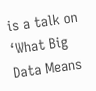is a talk on ‘What Big Data Means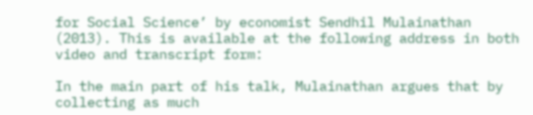for Social Science’ by economist Sendhil Mulainathan (2013). This is available at the following address in both video and transcript form:

In the main part of his talk, Mulainathan argues that by collecting as much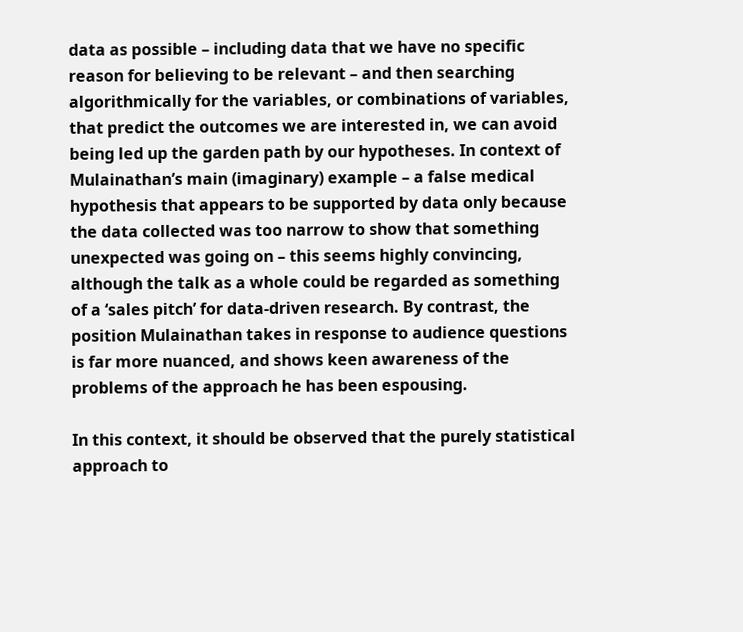data as possible – including data that we have no specific reason for believing to be relevant – and then searching algorithmically for the variables, or combinations of variables, that predict the outcomes we are interested in, we can avoid being led up the garden path by our hypotheses. In context of Mulainathan’s main (imaginary) example – a false medical hypothesis that appears to be supported by data only because the data collected was too narrow to show that something unexpected was going on – this seems highly convincing, although the talk as a whole could be regarded as something of a ‘sales pitch’ for data-driven research. By contrast, the position Mulainathan takes in response to audience questions is far more nuanced, and shows keen awareness of the problems of the approach he has been espousing.

In this context, it should be observed that the purely statistical approach to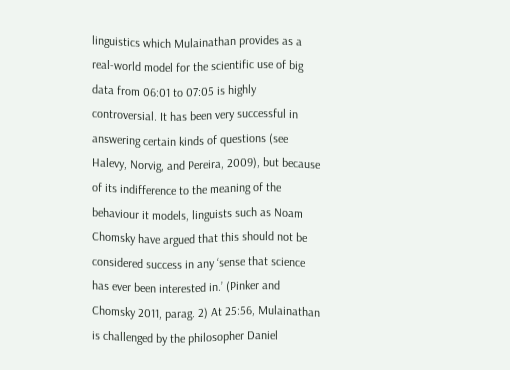linguistics which Mulainathan provides as a real-world model for the scientific use of big data from 06:01 to 07:05 is highly controversial. It has been very successful in answering certain kinds of questions (see Halevy, Norvig, and Pereira, 2009), but because of its indifference to the meaning of the behaviour it models, linguists such as Noam Chomsky have argued that this should not be considered success in any ‘sense that science has ever been interested in.’ (Pinker and Chomsky 2011, parag. 2) At 25:56, Mulainathan is challenged by the philosopher Daniel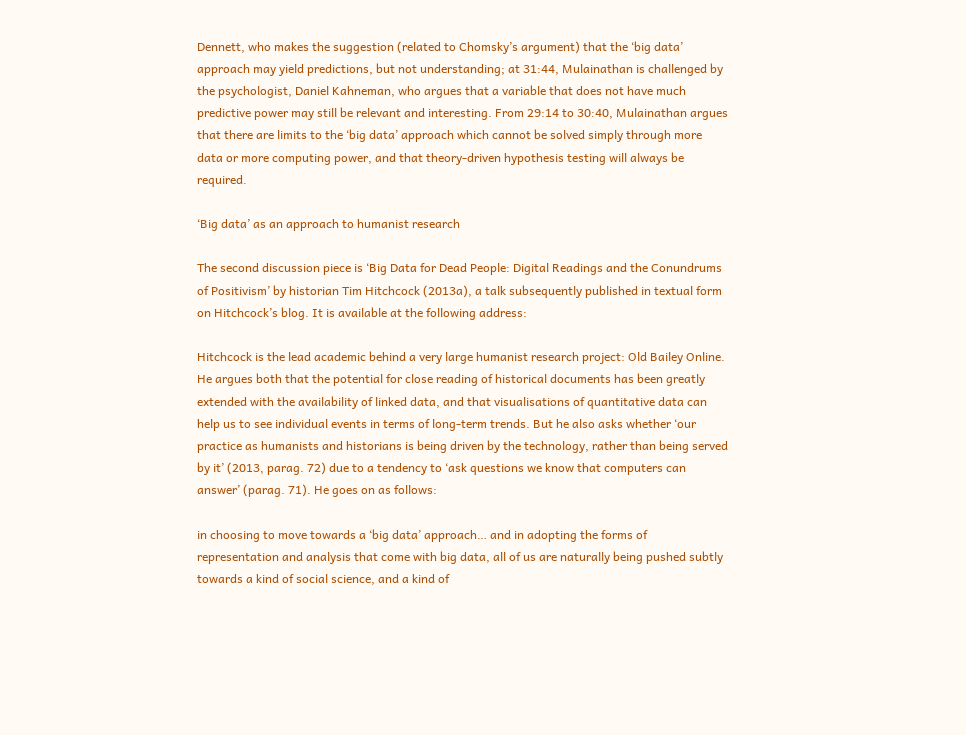Dennett, who makes the suggestion (related to Chomsky’s argument) that the ‘big data’ approach may yield predictions, but not understanding; at 31:44, Mulainathan is challenged by the psychologist, Daniel Kahneman, who argues that a variable that does not have much predictive power may still be relevant and interesting. From 29:14 to 30:40, Mulainathan argues that there are limits to the ‘big data’ approach which cannot be solved simply through more data or more computing power, and that theory-driven hypothesis testing will always be required.

‘Big data’ as an approach to humanist research

The second discussion piece is ‘Big Data for Dead People: Digital Readings and the Conundrums of Positivism’ by historian Tim Hitchcock (2013a), a talk subsequently published in textual form on Hitchcock’s blog. It is available at the following address:

Hitchcock is the lead academic behind a very large humanist research project: Old Bailey Online. He argues both that the potential for close reading of historical documents has been greatly extended with the availability of linked data, and that visualisations of quantitative data can help us to see individual events in terms of long-term trends. But he also asks whether ‘our practice as humanists and historians is being driven by the technology, rather than being served by it’ (2013, parag. 72) due to a tendency to ‘ask questions we know that computers can answer’ (parag. 71). He goes on as follows:

in choosing to move towards a ‘big data’ approach… and in adopting the forms of representation and analysis that come with big data, all of us are naturally being pushed subtly towards a kind of social science, and a kind of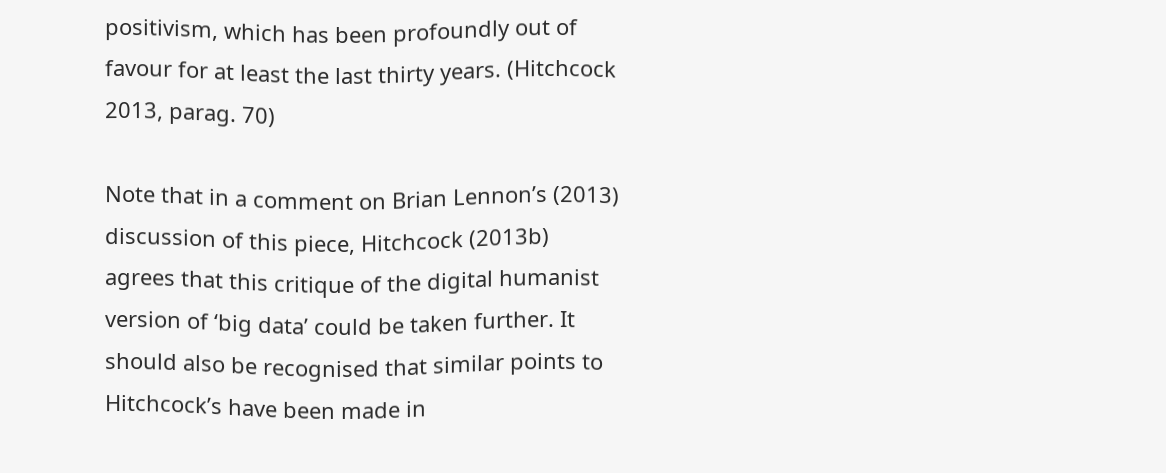positivism, which has been profoundly out of favour for at least the last thirty years. (Hitchcock 2013, parag. 70)

Note that in a comment on Brian Lennon’s (2013) discussion of this piece, Hitchcock (2013b) agrees that this critique of the digital humanist version of ‘big data’ could be taken further. It should also be recognised that similar points to Hitchcock’s have been made in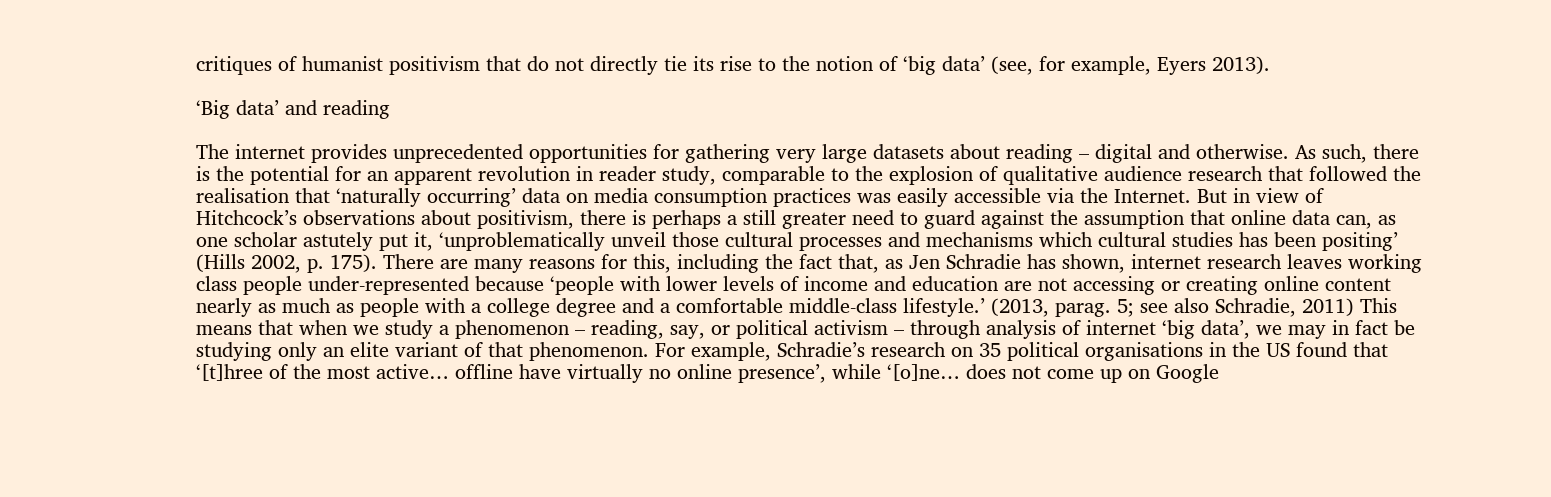critiques of humanist positivism that do not directly tie its rise to the notion of ‘big data’ (see, for example, Eyers 2013).

‘Big data’ and reading

The internet provides unprecedented opportunities for gathering very large datasets about reading – digital and otherwise. As such, there is the potential for an apparent revolution in reader study, comparable to the explosion of qualitative audience research that followed the realisation that ‘naturally occurring’ data on media consumption practices was easily accessible via the Internet. But in view of Hitchcock’s observations about positivism, there is perhaps a still greater need to guard against the assumption that online data can, as one scholar astutely put it, ‘unproblematically unveil those cultural processes and mechanisms which cultural studies has been positing’ (Hills 2002, p. 175). There are many reasons for this, including the fact that, as Jen Schradie has shown, internet research leaves working class people under-represented because ‘people with lower levels of income and education are not accessing or creating online content nearly as much as people with a college degree and a comfortable middle-class lifestyle.’ (2013, parag. 5; see also Schradie, 2011) This means that when we study a phenomenon – reading, say, or political activism – through analysis of internet ‘big data’, we may in fact be studying only an elite variant of that phenomenon. For example, Schradie’s research on 35 political organisations in the US found that ‘[t]hree of the most active… offline have virtually no online presence’, while ‘[o]ne… does not come up on Google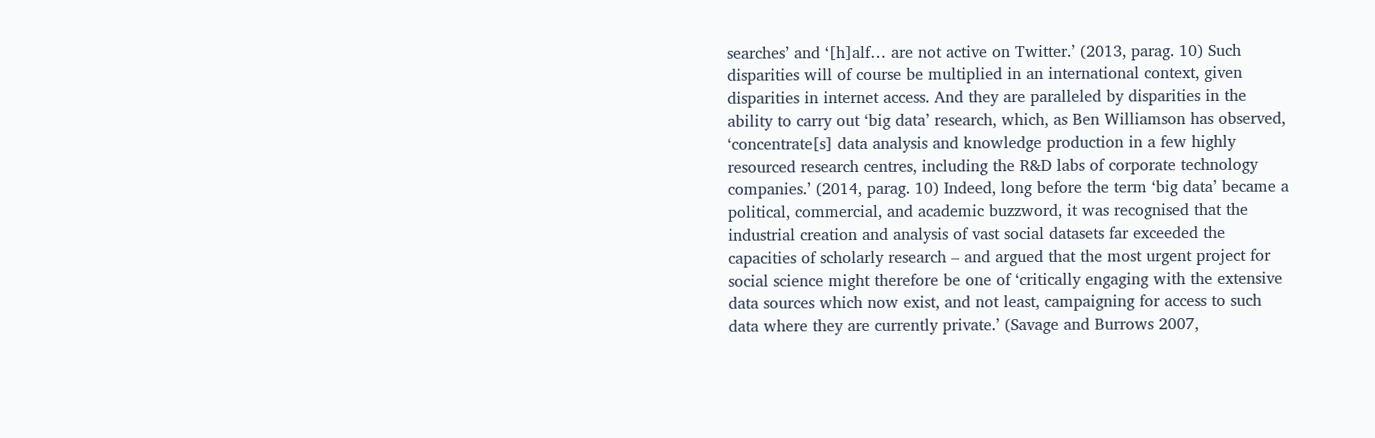searches’ and ‘[h]alf… are not active on Twitter.’ (2013, parag. 10) Such disparities will of course be multiplied in an international context, given disparities in internet access. And they are paralleled by disparities in the ability to carry out ‘big data’ research, which, as Ben Williamson has observed, ‘concentrate[s] data analysis and knowledge production in a few highly resourced research centres, including the R&D labs of corporate technology companies.’ (2014, parag. 10) Indeed, long before the term ‘big data’ became a political, commercial, and academic buzzword, it was recognised that the industrial creation and analysis of vast social datasets far exceeded the capacities of scholarly research – and argued that the most urgent project for social science might therefore be one of ‘critically engaging with the extensive data sources which now exist, and not least, campaigning for access to such data where they are currently private.’ (Savage and Burrows 2007,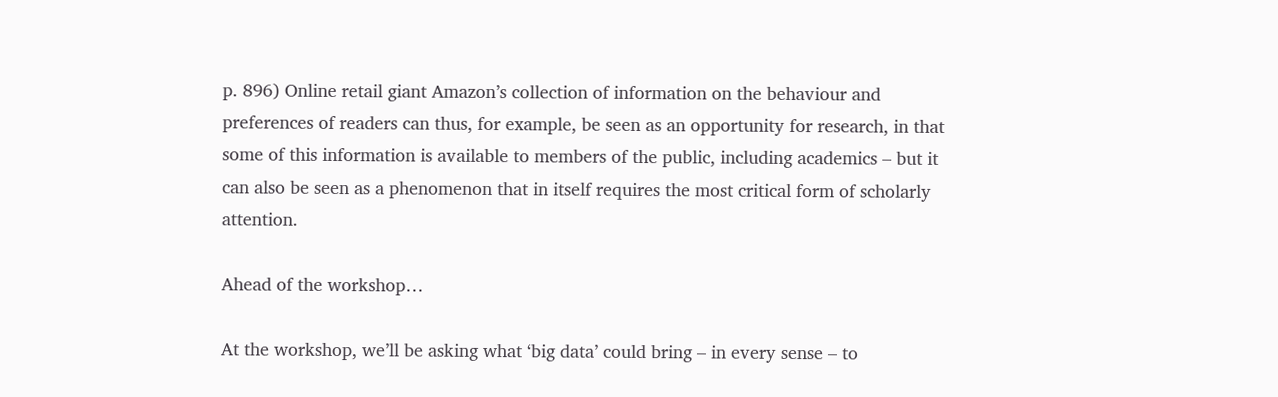p. 896) Online retail giant Amazon’s collection of information on the behaviour and preferences of readers can thus, for example, be seen as an opportunity for research, in that some of this information is available to members of the public, including academics – but it can also be seen as a phenomenon that in itself requires the most critical form of scholarly attention.

Ahead of the workshop…

At the workshop, we’ll be asking what ‘big data’ could bring – in every sense – to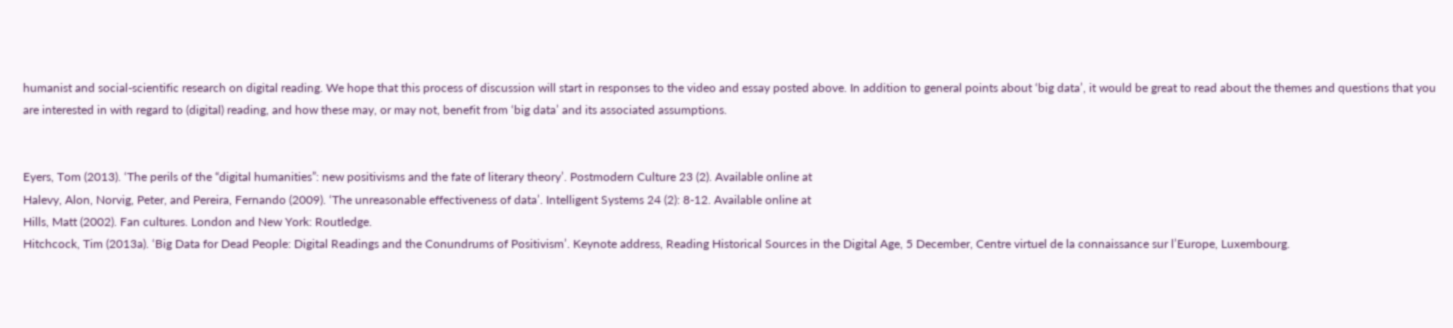humanist and social-scientific research on digital reading. We hope that this process of discussion will start in responses to the video and essay posted above. In addition to general points about ‘big data’, it would be great to read about the themes and questions that you are interested in with regard to (digital) reading, and how these may, or may not, benefit from ‘big data’ and its associated assumptions.


Eyers, Tom (2013). ‘The perils of the “digital humanities”: new positivisms and the fate of literary theory’. Postmodern Culture 23 (2). Available online at
Halevy, Alon, Norvig, Peter, and Pereira, Fernando (2009). ‘The unreasonable effectiveness of data’. Intelligent Systems 24 (2): 8-12. Available online at
Hills, Matt (2002). Fan cultures. London and New York: Routledge.
Hitchcock, Tim (2013a). ‘Big Data for Dead People: Digital Readings and the Conundrums of Positivism’. Keynote address, Reading Historical Sources in the Digital Age, 5 December, Centre virtuel de la connaissance sur l’Europe, Luxembourg.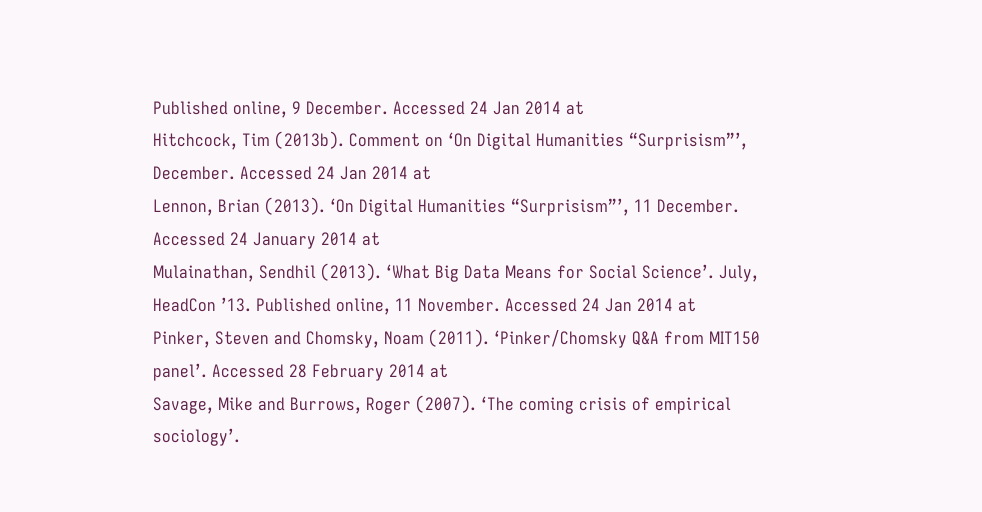Published online, 9 December. Accessed 24 Jan 2014 at
Hitchcock, Tim (2013b). Comment on ‘On Digital Humanities “Surprisism”’, December. Accessed 24 Jan 2014 at
Lennon, Brian (2013). ‘On Digital Humanities “Surprisism”’, 11 December. Accessed 24 January 2014 at
Mulainathan, Sendhil (2013). ‘What Big Data Means for Social Science’. July, HeadCon ’13. Published online, 11 November. Accessed 24 Jan 2014 at
Pinker, Steven and Chomsky, Noam (2011). ‘Pinker/Chomsky Q&A from MIT150 panel’. Accessed 28 February 2014 at
Savage, Mike and Burrows, Roger (2007). ‘The coming crisis of empirical sociology’.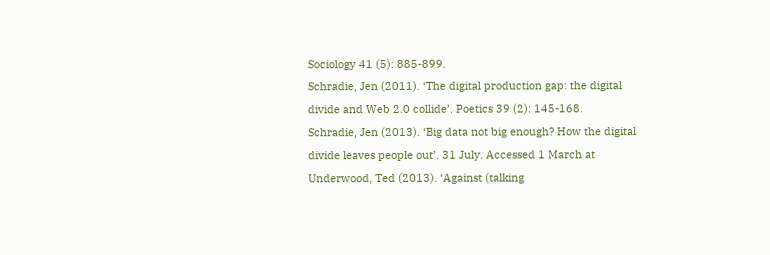Sociology 41 (5): 885-899.
Schradie, Jen (2011). ‘The digital production gap: the digital divide and Web 2.0 collide’. Poetics 39 (2): 145-168.
Schradie, Jen (2013). ‘Big data not big enough? How the digital divide leaves people out’. 31 July. Accessed 1 March at
Underwood, Ted (2013). ‘Against (talking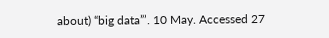about) “big data”’. 10 May. Accessed 27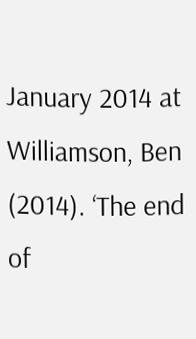January 2014 at
Williamson, Ben (2014). ‘The end of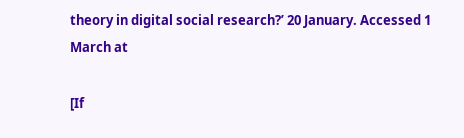theory in digital social research?’ 20 January. Accessed 1 March at

[If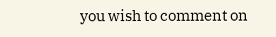you wish to comment on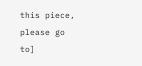this piece, please go to]